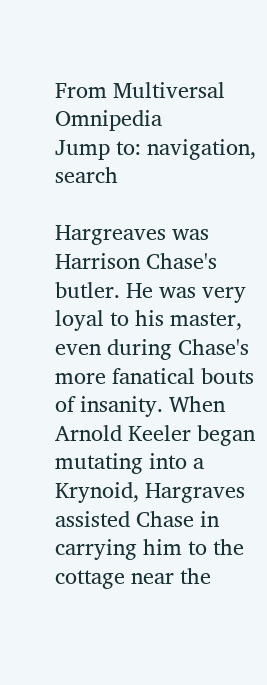From Multiversal Omnipedia
Jump to: navigation, search

Hargreaves was Harrison Chase's butler. He was very loyal to his master, even during Chase's more fanatical bouts of insanity. When Arnold Keeler began mutating into a Krynoid, Hargraves assisted Chase in carrying him to the cottage near the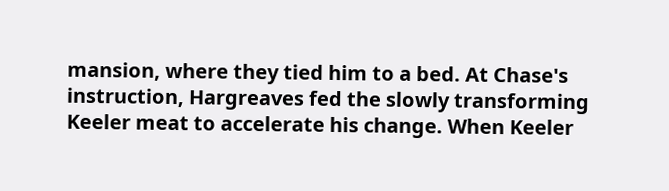mansion, where they tied him to a bed. At Chase's instruction, Hargreaves fed the slowly transforming Keeler meat to accelerate his change. When Keeler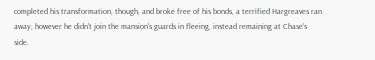completed his transformation, though, and broke free of his bonds, a terrified Hargreaves ran away, however he didn't join the mansion's guards in fleeing, instead remaining at Chase's side.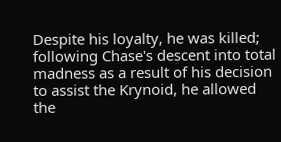Despite his loyalty, he was killed; following Chase's descent into total madness as a result of his decision to assist the Krynoid, he allowed the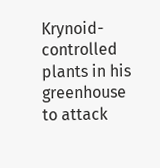Krynoid-controlled plants in his greenhouse to attack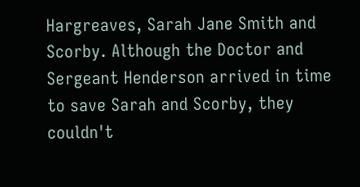Hargreaves, Sarah Jane Smith and Scorby. Although the Doctor and Sergeant Henderson arrived in time to save Sarah and Scorby, they couldn't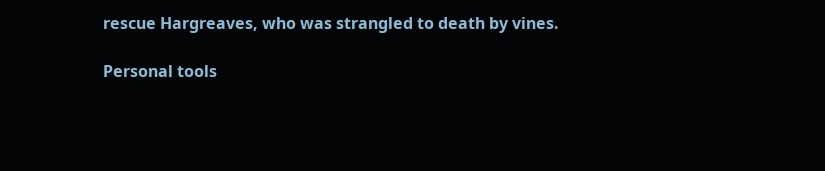rescue Hargreaves, who was strangled to death by vines.

Personal tools